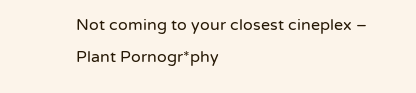Not coming to your closest cineplex –
Plant Pornogr*phy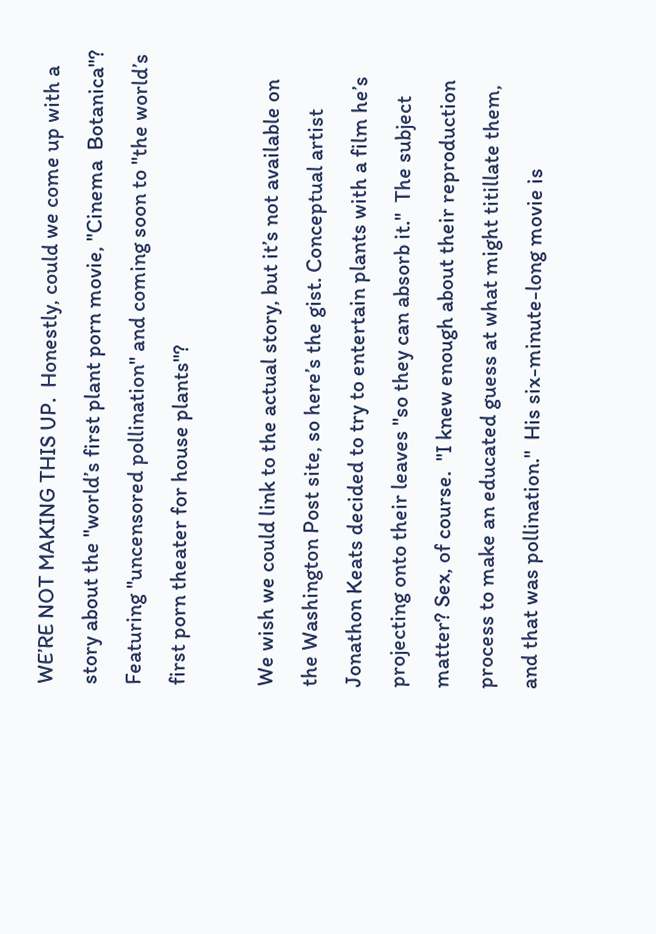WE’RE NOT MAKING THIS UP.  Honestly, could we come up with a story about the "world’s first plant porn movie, "Cinema  Botanica"?   Featuring "uncensored pollination" and coming soon to "the world’s first porn theater for house plants"?

We wish we could link to the actual story, but it’s not available on the Washington Post site, so here’s the gist. Conceptual artist Jonathon Keats decided to try to entertain plants with a film he’s projecting onto their leaves "so they can absorb it."  The subject matter? Sex, of course.  "I knew enough about their reproduction process to make an educated guess at what might titillate them, and that was pollination."  His six-minute-long movie is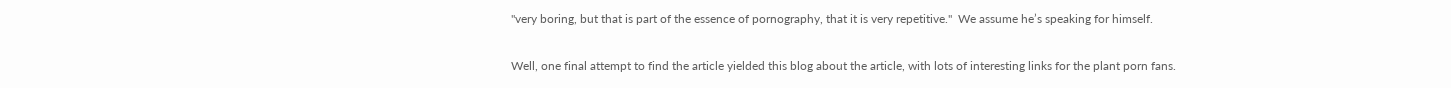"very boring, but that is part of the essence of pornography, that it is very repetitive."  We assume he’s speaking for himself.

Well, one final attempt to find the article yielded this blog about the article, with lots of interesting links for the plant porn fans.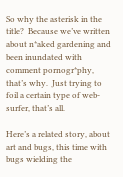So why the asterisk in the title?  Because we’ve written about n*aked gardening and been inundated with comment pornogr*phy, that’s why.  Just trying to foil a certain type of web-surfer, that’s all.

Here’s a related story, about art and bugs, this time with bugs wielding the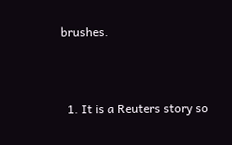brushes.


  1. It is a Reuters story so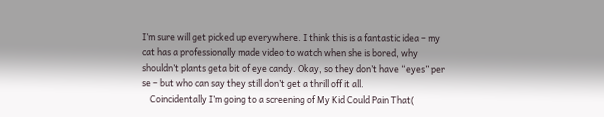I’m sure will get picked up everywhere. I think this is a fantastic idea – my cat has a professionally made video to watch when she is bored, why shouldn’t plants geta bit of eye candy. Okay, so they don’t have “eyes” per se – but who can say they still don’t get a thrill off it all.
    Coincidentally I’m going to a screening of My Kid Could Pain That(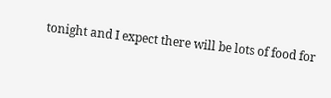tonight and I expect there will be lots of food for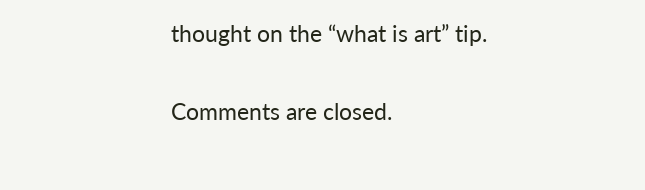thought on the “what is art” tip.

Comments are closed.